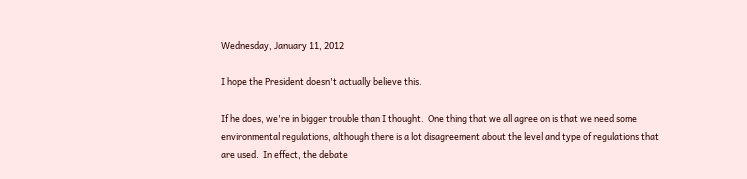Wednesday, January 11, 2012

I hope the President doesn't actually believe this.

If he does, we're in bigger trouble than I thought.  One thing that we all agree on is that we need some environmental regulations, although there is a lot disagreement about the level and type of regulations that are used.  In effect, the debate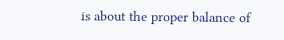is about the proper balance of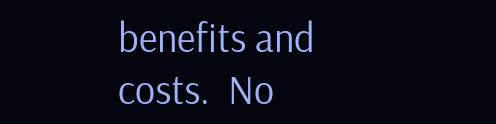benefits and costs.  No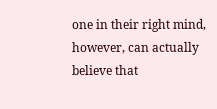one in their right mind, however, can actually believe that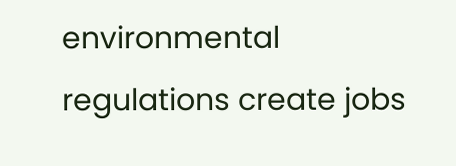environmental regulations create jobs